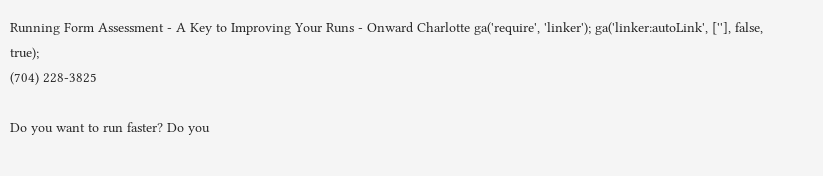Running Form Assessment - A Key to Improving Your Runs - Onward Charlotte ga('require', 'linker'); ga('linker:autoLink', [''], false, true);
(704) 228-3825

Do you want to run faster? Do you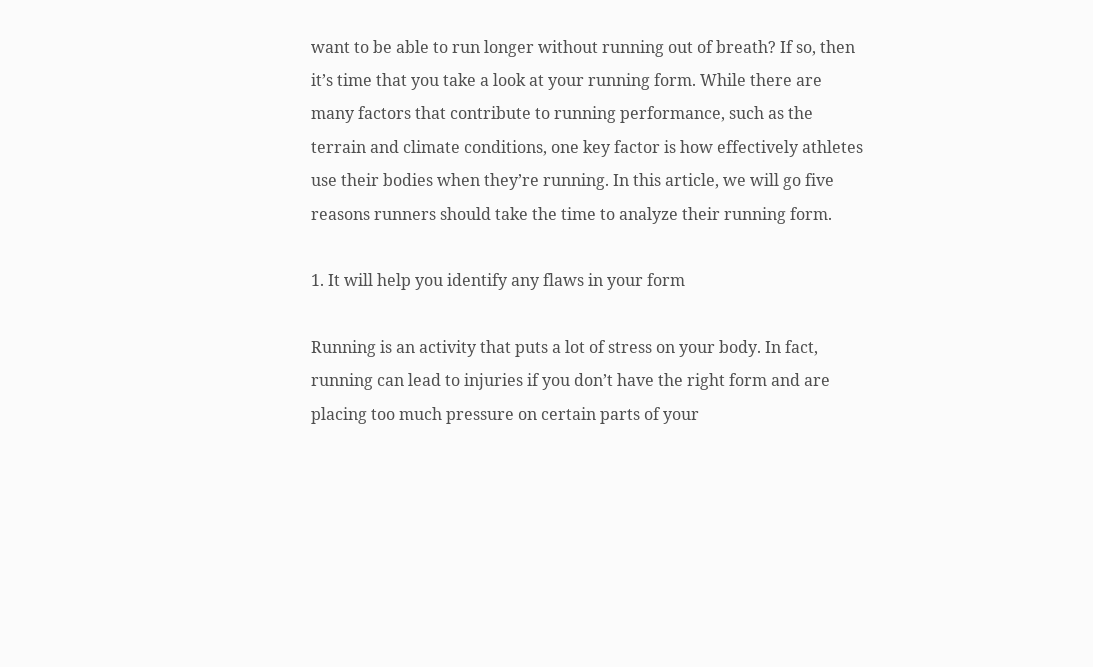want to be able to run longer without running out of breath? If so, then it’s time that you take a look at your running form. While there are many factors that contribute to running performance, such as the terrain and climate conditions, one key factor is how effectively athletes use their bodies when they’re running. In this article, we will go five reasons runners should take the time to analyze their running form.

1. It will help you identify any flaws in your form

Running is an activity that puts a lot of stress on your body. In fact, running can lead to injuries if you don’t have the right form and are placing too much pressure on certain parts of your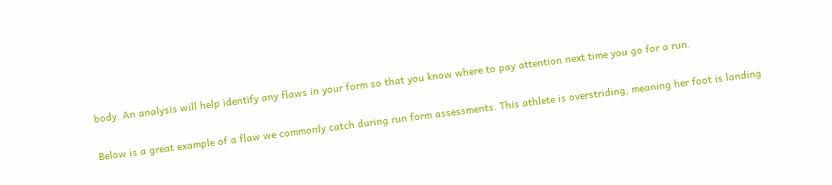body. An analysis will help identify any flaws in your form so that you know where to pay attention next time you go for a run.

Below is a great example of a flaw we commonly catch during run form assessments. This athlete is overstriding, meaning her foot is landing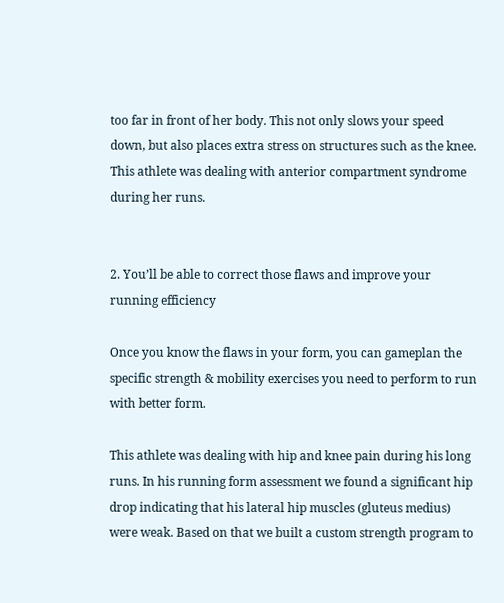too far in front of her body. This not only slows your speed down, but also places extra stress on structures such as the knee. This athlete was dealing with anterior compartment syndrome during her runs.


2. You’ll be able to correct those flaws and improve your running efficiency

Once you know the flaws in your form, you can gameplan the specific strength & mobility exercises you need to perform to run with better form.

This athlete was dealing with hip and knee pain during his long runs. In his running form assessment we found a significant hip drop indicating that his lateral hip muscles (gluteus medius) were weak. Based on that we built a custom strength program to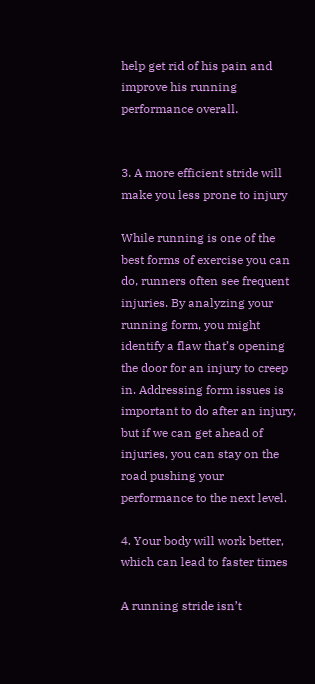help get rid of his pain and improve his running performance overall.


3. A more efficient stride will make you less prone to injury

While running is one of the best forms of exercise you can do, runners often see frequent injuries. By analyzing your running form, you might identify a flaw that’s opening the door for an injury to creep in. Addressing form issues is important to do after an injury, but if we can get ahead of injuries, you can stay on the road pushing your performance to the next level.

4. Your body will work better, which can lead to faster times

A running stride isn’t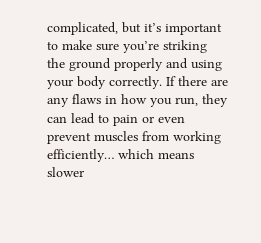complicated, but it’s important to make sure you’re striking the ground properly and using your body correctly. If there are any flaws in how you run, they can lead to pain or even prevent muscles from working efficiently… which means slower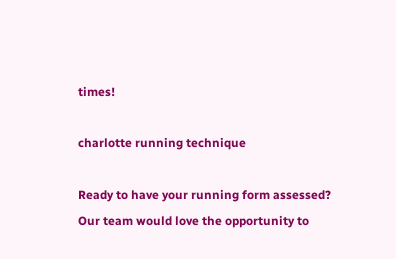times!

charlotte running technique

Ready to have your running form assessed? Our team would love the opportunity to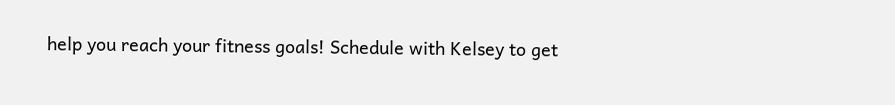help you reach your fitness goals! Schedule with Kelsey to get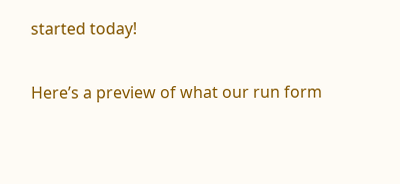started today!

Here’s a preview of what our run form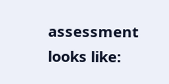assessment looks like: